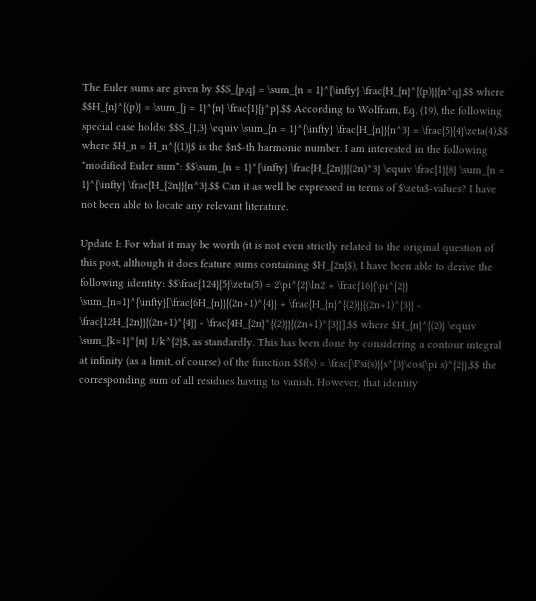The Euler sums are given by $$S_{p,q} = \sum_{n = 1}^{\infty} \frac{H_{n}^{(p)}}{n^q},$$ where $$H_{n}^{(p)} = \sum_{j = 1}^{n} \frac{1}{j^p}.$$ According to Wolfram, Eq. (19), the following special case holds: $$S_{1,3} \equiv \sum_{n = 1}^{\infty} \frac{H_{n}}{n^3} = \frac{5}{4}\zeta(4),$$ where $H_n = H_n^{(1)}$ is the $n$-th harmonic number. I am interested in the following "modified Euler sum": $$\sum_{n = 1}^{\infty} \frac{H_{2n}}{(2n)^3} \equiv \frac{1}{8} \sum_{n = 1}^{\infty} \frac{H_{2n}}{n^3}.$$ Can it as well be expressed in terms of $\zeta$-values? I have not been able to locate any relevant literature.

Update I: For what it may be worth (it is not even strictly related to the original question of this post, although it does feature sums containing $H_{2n}$), I have been able to derive the following identity: $$\frac{124}{5}\zeta(5) = 2\pi^{2}\ln2 + \frac{16}{\pi^{2}} \sum_{n=1}^{\infty}[\frac{6H_{n}}{(2n+1)^{4}} + \frac{H_{n}^{(2)}}{(2n+1)^{3}} - \frac{12H_{2n}}{(2n+1)^{4}} - \frac{4H_{2n}^{(2)}}{(2n+1)^{3}}],$$ where $H_{n}^{(2)} \equiv \sum_{k=1}^{n} 1/k^{2}$, as standardly. This has been done by considering a contour integral at infinity (as a limit, of course) of the function $$f(s) = \frac{\Psi(s)}{s^{3}\cos(\pi s)^{2}},$$ the corresponding sum of all residues having to vanish. However, that identity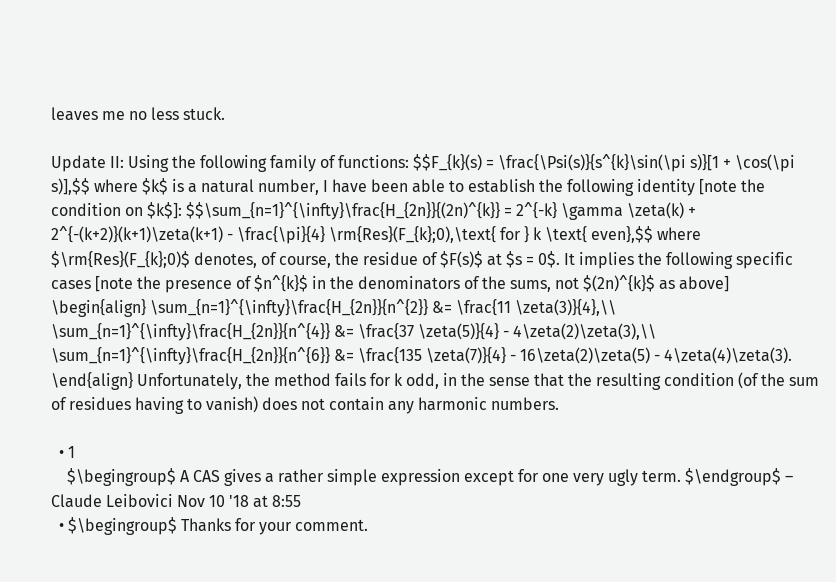leaves me no less stuck.

Update II: Using the following family of functions: $$F_{k}(s) = \frac{\Psi(s)}{s^{k}\sin(\pi s)}[1 + \cos(\pi s)],$$ where $k$ is a natural number, I have been able to establish the following identity [note the condition on $k$]: $$\sum_{n=1}^{\infty}\frac{H_{2n}}{(2n)^{k}} = 2^{-k} \gamma \zeta(k) + 2^{-(k+2)}(k+1)\zeta(k+1) - \frac{\pi}{4} \rm{Res}(F_{k};0),\text{ for } k \text{ even},$$ where $\rm{Res}(F_{k};0)$ denotes, of course, the residue of $F(s)$ at $s = 0$. It implies the following specific cases [note the presence of $n^{k}$ in the denominators of the sums, not $(2n)^{k}$ as above] \begin{align} \sum_{n=1}^{\infty}\frac{H_{2n}}{n^{2}} &= \frac{11 \zeta(3)}{4},\\ \sum_{n=1}^{\infty}\frac{H_{2n}}{n^{4}} &= \frac{37 \zeta(5)}{4} - 4\zeta(2)\zeta(3),\\ \sum_{n=1}^{\infty}\frac{H_{2n}}{n^{6}} &= \frac{135 \zeta(7)}{4} - 16\zeta(2)\zeta(5) - 4\zeta(4)\zeta(3). \end{align} Unfortunately, the method fails for k odd, in the sense that the resulting condition (of the sum of residues having to vanish) does not contain any harmonic numbers.

  • 1
    $\begingroup$ A CAS gives a rather simple expression except for one very ugly term. $\endgroup$ – Claude Leibovici Nov 10 '18 at 8:55
  • $\begingroup$ Thanks for your comment.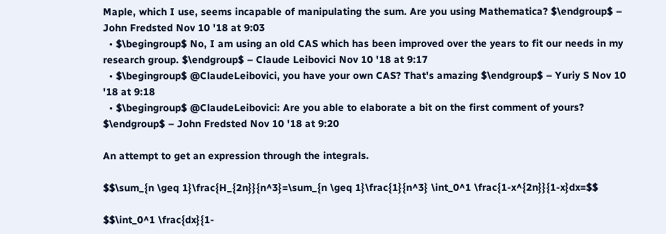Maple, which I use, seems incapable of manipulating the sum. Are you using Mathematica? $\endgroup$ – John Fredsted Nov 10 '18 at 9:03
  • $\begingroup$ No, I am using an old CAS which has been improved over the years to fit our needs in my research group. $\endgroup$ – Claude Leibovici Nov 10 '18 at 9:17
  • $\begingroup$ @ClaudeLeibovici, you have your own CAS? That's amazing $\endgroup$ – Yuriy S Nov 10 '18 at 9:18
  • $\begingroup$ @ClaudeLeibovici: Are you able to elaborate a bit on the first comment of yours? $\endgroup$ – John Fredsted Nov 10 '18 at 9:20

An attempt to get an expression through the integrals.

$$\sum_{n \geq 1}\frac{H_{2n}}{n^3}=\sum_{n \geq 1}\frac{1}{n^3} \int_0^1 \frac{1-x^{2n}}{1-x}dx=$$

$$\int_0^1 \frac{dx}{1-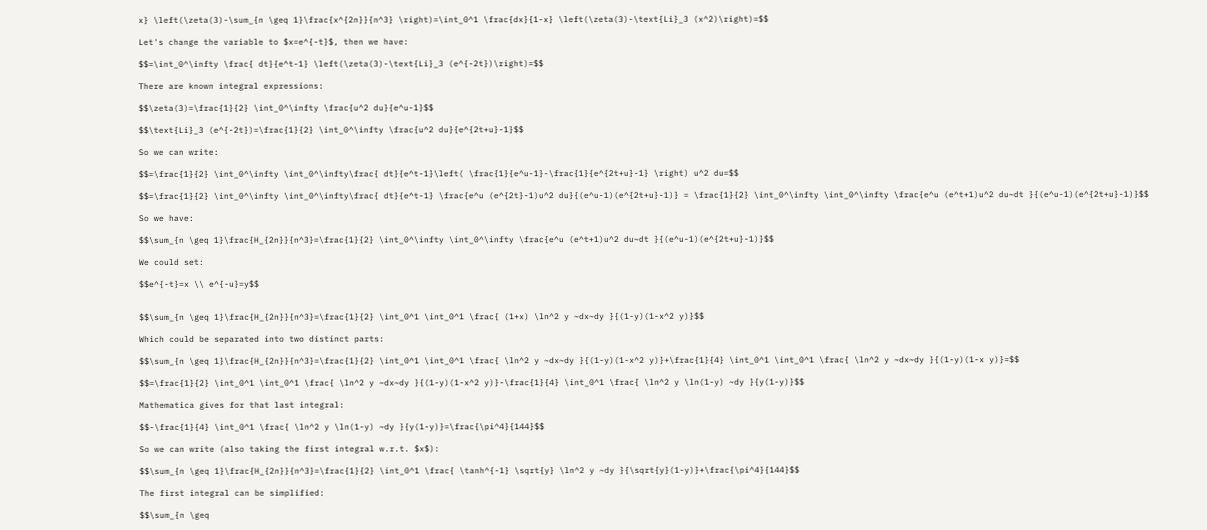x} \left(\zeta(3)-\sum_{n \geq 1}\frac{x^{2n}}{n^3} \right)=\int_0^1 \frac{dx}{1-x} \left(\zeta(3)-\text{Li}_3 (x^2)\right)=$$

Let's change the variable to $x=e^{-t}$, then we have:

$$=\int_0^\infty \frac{ dt}{e^t-1} \left(\zeta(3)-\text{Li}_3 (e^{-2t})\right)=$$

There are known integral expressions:

$$\zeta(3)=\frac{1}{2} \int_0^\infty \frac{u^2 du}{e^u-1}$$

$$\text{Li}_3 (e^{-2t})=\frac{1}{2} \int_0^\infty \frac{u^2 du}{e^{2t+u}-1}$$

So we can write:

$$=\frac{1}{2} \int_0^\infty \int_0^\infty\frac{ dt}{e^t-1}\left( \frac{1}{e^u-1}-\frac{1}{e^{2t+u}-1} \right) u^2 du=$$

$$=\frac{1}{2} \int_0^\infty \int_0^\infty\frac{ dt}{e^t-1} \frac{e^u (e^{2t}-1)u^2 du}{(e^u-1)(e^{2t+u}-1)} = \frac{1}{2} \int_0^\infty \int_0^\infty \frac{e^u (e^t+1)u^2 du~dt }{(e^u-1)(e^{2t+u}-1)}$$

So we have:

$$\sum_{n \geq 1}\frac{H_{2n}}{n^3}=\frac{1}{2} \int_0^\infty \int_0^\infty \frac{e^u (e^t+1)u^2 du~dt }{(e^u-1)(e^{2t+u}-1)}$$

We could set:

$$e^{-t}=x \\ e^{-u}=y$$


$$\sum_{n \geq 1}\frac{H_{2n}}{n^3}=\frac{1}{2} \int_0^1 \int_0^1 \frac{ (1+x) \ln^2 y ~dx~dy }{(1-y)(1-x^2 y)}$$

Which could be separated into two distinct parts:

$$\sum_{n \geq 1}\frac{H_{2n}}{n^3}=\frac{1}{2} \int_0^1 \int_0^1 \frac{ \ln^2 y ~dx~dy }{(1-y)(1-x^2 y)}+\frac{1}{4} \int_0^1 \int_0^1 \frac{ \ln^2 y ~dx~dy }{(1-y)(1-x y)}=$$

$$=\frac{1}{2} \int_0^1 \int_0^1 \frac{ \ln^2 y ~dx~dy }{(1-y)(1-x^2 y)}-\frac{1}{4} \int_0^1 \frac{ \ln^2 y \ln(1-y) ~dy }{y(1-y)}$$

Mathematica gives for that last integral:

$$-\frac{1}{4} \int_0^1 \frac{ \ln^2 y \ln(1-y) ~dy }{y(1-y)}=\frac{\pi^4}{144}$$

So we can write (also taking the first integral w.r.t. $x$):

$$\sum_{n \geq 1}\frac{H_{2n}}{n^3}=\frac{1}{2} \int_0^1 \frac{ \tanh^{-1} \sqrt{y} \ln^2 y ~dy }{\sqrt{y}(1-y)}+\frac{\pi^4}{144}$$

The first integral can be simplified:

$$\sum_{n \geq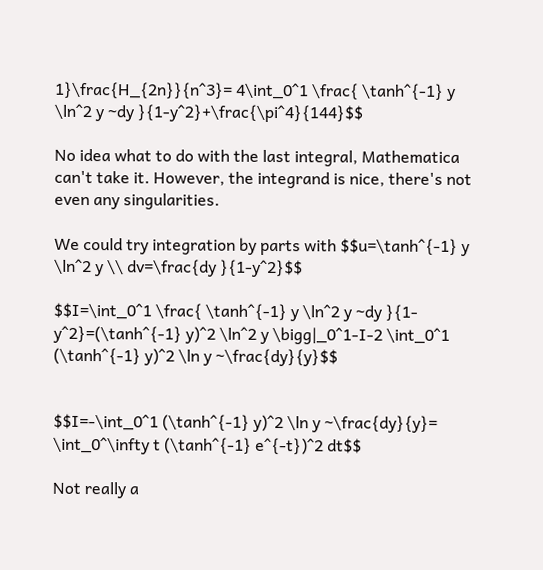1}\frac{H_{2n}}{n^3}= 4\int_0^1 \frac{ \tanh^{-1} y \ln^2 y ~dy }{1-y^2}+\frac{\pi^4}{144}$$

No idea what to do with the last integral, Mathematica can't take it. However, the integrand is nice, there's not even any singularities.

We could try integration by parts with $$u=\tanh^{-1} y \ln^2 y \\ dv=\frac{dy }{1-y^2}$$

$$I=\int_0^1 \frac{ \tanh^{-1} y \ln^2 y ~dy }{1-y^2}=(\tanh^{-1} y)^2 \ln^2 y \bigg|_0^1-I-2 \int_0^1 (\tanh^{-1} y)^2 \ln y ~\frac{dy}{y}$$


$$I=-\int_0^1 (\tanh^{-1} y)^2 \ln y ~\frac{dy}{y}= \int_0^\infty t (\tanh^{-1} e^{-t})^2 dt$$

Not really a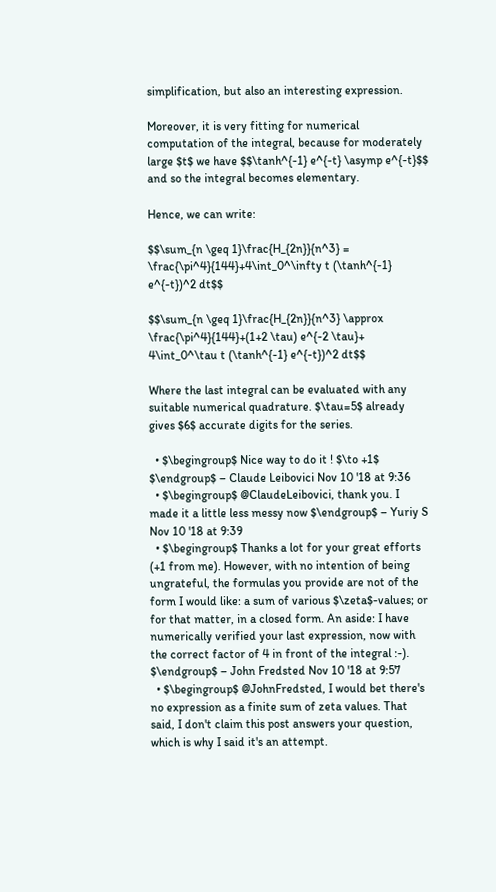simplification, but also an interesting expression.

Moreover, it is very fitting for numerical computation of the integral, because for moderately large $t$ we have $$\tanh^{-1} e^{-t} \asymp e^{-t}$$ and so the integral becomes elementary.

Hence, we can write:

$$\sum_{n \geq 1}\frac{H_{2n}}{n^3} = \frac{\pi^4}{144}+4\int_0^\infty t (\tanh^{-1} e^{-t})^2 dt$$

$$\sum_{n \geq 1}\frac{H_{2n}}{n^3} \approx \frac{\pi^4}{144}+(1+2 \tau) e^{-2 \tau}+ 4\int_0^\tau t (\tanh^{-1} e^{-t})^2 dt$$

Where the last integral can be evaluated with any suitable numerical quadrature. $\tau=5$ already gives $6$ accurate digits for the series.

  • $\begingroup$ Nice way to do it ! $\to +1$ $\endgroup$ – Claude Leibovici Nov 10 '18 at 9:36
  • $\begingroup$ @ClaudeLeibovici, thank you. I made it a little less messy now $\endgroup$ – Yuriy S Nov 10 '18 at 9:39
  • $\begingroup$ Thanks a lot for your great efforts (+1 from me). However, with no intention of being ungrateful, the formulas you provide are not of the form I would like: a sum of various $\zeta$-values; or for that matter, in a closed form. An aside: I have numerically verified your last expression, now with the correct factor of 4 in front of the integral :-). $\endgroup$ – John Fredsted Nov 10 '18 at 9:57
  • $\begingroup$ @JohnFredsted, I would bet there's no expression as a finite sum of zeta values. That said, I don't claim this post answers your question, which is why I said it's an attempt.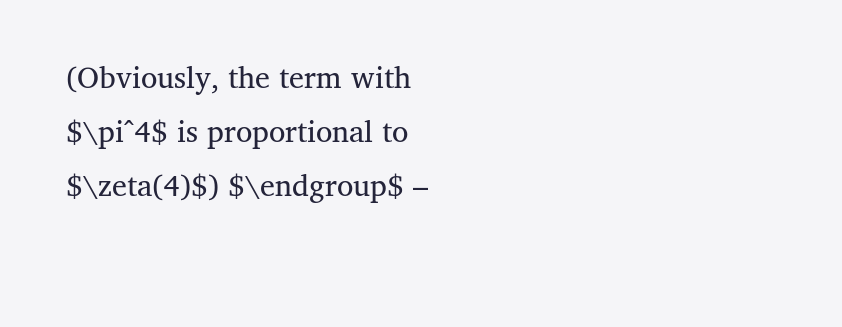(Obviously, the term with $\pi^4$ is proportional to $\zeta(4)$) $\endgroup$ –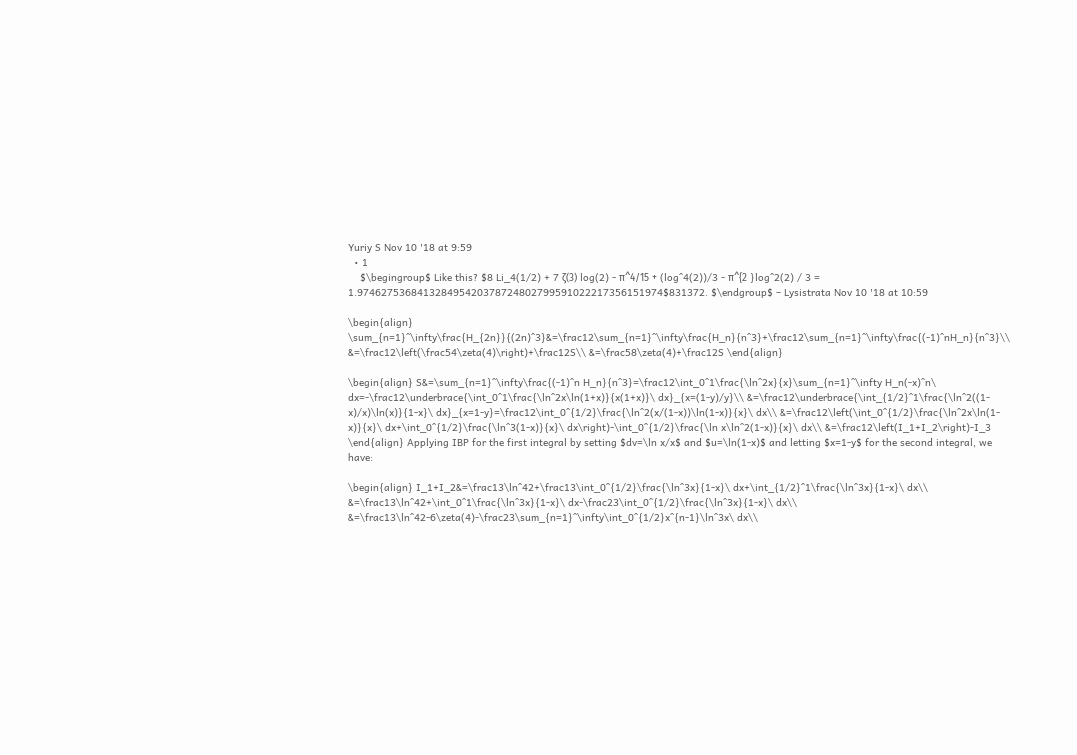Yuriy S Nov 10 '18 at 9:59
  • 1
    $\begingroup$ Like this? $8 Li_4(1/2) + 7 ζ(3) log(2) - π^4/15 + (log^4(2))/3 - π^{2 }log^2(2) / 3 = 1.974627536841328495420378724802799591022217356151974$831372. $\endgroup$ – Lysistrata Nov 10 '18 at 10:59

\begin{align} \sum_{n=1}^\infty\frac{H_{2n}}{(2n)^3}&=\frac12\sum_{n=1}^\infty\frac{H_n}{n^3}+\frac12\sum_{n=1}^\infty\frac{(-1)^nH_n}{n^3}\\ &=\frac12\left(\frac54\zeta(4)\right)+\frac12S\\ &=\frac58\zeta(4)+\frac12S \end{align}

\begin{align} S&=\sum_{n=1}^\infty\frac{(-1)^n H_n}{n^3}=\frac12\int_0^1\frac{\ln^2x}{x}\sum_{n=1}^\infty H_n(-x)^n\ dx=-\frac12\underbrace{\int_0^1\frac{\ln^2x\ln(1+x)}{x(1+x)}\ dx}_{x=(1-y)/y}\\ &=\frac12\underbrace{\int_{1/2}^1\frac{\ln^2((1-x)/x)\ln(x)}{1-x}\ dx}_{x=1-y}=\frac12\int_0^{1/2}\frac{\ln^2(x/(1-x))\ln(1-x)}{x}\ dx\\ &=\frac12\left(\int_0^{1/2}\frac{\ln^2x\ln(1-x)}{x}\ dx+\int_0^{1/2}\frac{\ln^3(1-x)}{x}\ dx\right)-\int_0^{1/2}\frac{\ln x\ln^2(1-x)}{x}\ dx\\ &=\frac12\left(I_1+I_2\right)-I_3 \end{align} Applying IBP for the first integral by setting $dv=\ln x/x$ and $u=\ln(1-x)$ and letting $x=1-y$ for the second integral, we have:

\begin{align} I_1+I_2&=\frac13\ln^42+\frac13\int_0^{1/2}\frac{\ln^3x}{1-x}\ dx+\int_{1/2}^1\frac{\ln^3x}{1-x}\ dx\\ &=\frac13\ln^42+\int_0^1\frac{\ln^3x}{1-x}\ dx-\frac23\int_0^{1/2}\frac{\ln^3x}{1-x}\ dx\\ &=\frac13\ln^42-6\zeta(4)-\frac23\sum_{n=1}^\infty\int_0^{1/2}x^{n-1}\ln^3x\ dx\\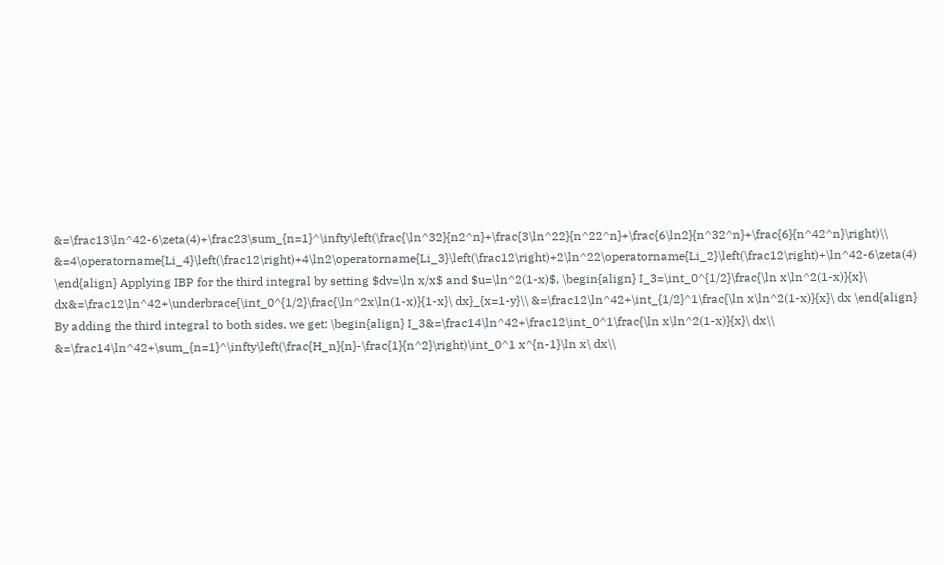&=\frac13\ln^42-6\zeta(4)+\frac23\sum_{n=1}^\infty\left(\frac{\ln^32}{n2^n}+\frac{3\ln^22}{n^22^n}+\frac{6\ln2}{n^32^n}+\frac{6}{n^42^n}\right)\\ &=4\operatorname{Li_4}\left(\frac12\right)+4\ln2\operatorname{Li_3}\left(\frac12\right)+2\ln^22\operatorname{Li_2}\left(\frac12\right)+\ln^42-6\zeta(4) \end{align} Applying IBP for the third integral by setting $dv=\ln x/x$ and $u=\ln^2(1-x)$, \begin{align} I_3=\int_0^{1/2}\frac{\ln x\ln^2(1-x)}{x}\ dx&=\frac12\ln^42+\underbrace{\int_0^{1/2}\frac{\ln^2x\ln(1-x)}{1-x}\ dx}_{x=1-y}\\ &=\frac12\ln^42+\int_{1/2}^1\frac{\ln x\ln^2(1-x)}{x}\ dx \end{align} By adding the third integral to both sides, we get: \begin{align} I_3&=\frac14\ln^42+\frac12\int_0^1\frac{\ln x\ln^2(1-x)}{x}\ dx\\ &=\frac14\ln^42+\sum_{n=1}^\infty\left(\frac{H_n}{n}-\frac{1}{n^2}\right)\int_0^1 x^{n-1}\ln x\ dx\\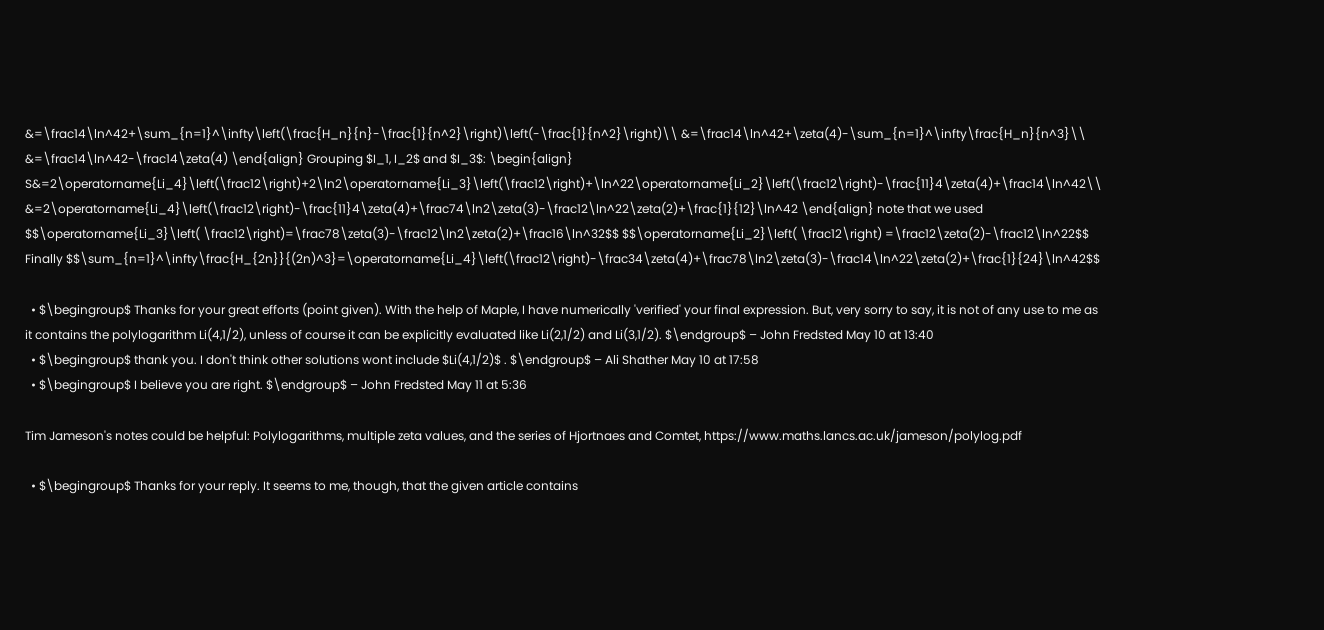&=\frac14\ln^42+\sum_{n=1}^\infty\left(\frac{H_n}{n}-\frac{1}{n^2}\right)\left(-\frac{1}{n^2}\right)\\ &=\frac14\ln^42+\zeta(4)-\sum_{n=1}^\infty\frac{H_n}{n^3}\\ &=\frac14\ln^42-\frac14\zeta(4) \end{align} Grouping $I_1, I_2$ and $I_3$: \begin{align} S&=2\operatorname{Li_4}\left(\frac12\right)+2\ln2\operatorname{Li_3}\left(\frac12\right)+\ln^22\operatorname{Li_2}\left(\frac12\right)-\frac{11}4\zeta(4)+\frac14\ln^42\\ &=2\operatorname{Li_4}\left(\frac12\right)-\frac{11}4\zeta(4)+\frac74\ln2\zeta(3)-\frac12\ln^22\zeta(2)+\frac{1}{12}\ln^42 \end{align} note that we used $$\operatorname{Li_3}\left( \frac12\right)=\frac78\zeta(3)-\frac12\ln2\zeta(2)+\frac16\ln^32$$ $$\operatorname{Li_2}\left( \frac12\right) =\frac12\zeta(2)-\frac12\ln^22$$ Finally $$\sum_{n=1}^\infty\frac{H_{2n}}{(2n)^3}=\operatorname{Li_4}\left(\frac12\right)-\frac34\zeta(4)+\frac78\ln2\zeta(3)-\frac14\ln^22\zeta(2)+\frac{1}{24}\ln^42$$

  • $\begingroup$ Thanks for your great efforts (point given). With the help of Maple, I have numerically 'verified' your final expression. But, very sorry to say, it is not of any use to me as it contains the polylogarithm Li(4,1/2), unless of course it can be explicitly evaluated like Li(2,1/2) and Li(3,1/2). $\endgroup$ – John Fredsted May 10 at 13:40
  • $\begingroup$ thank you. I don't think other solutions wont include $Li(4,1/2)$ . $\endgroup$ – Ali Shather May 10 at 17:58
  • $\begingroup$ I believe you are right. $\endgroup$ – John Fredsted May 11 at 5:36

Tim Jameson's notes could be helpful: Polylogarithms, multiple zeta values, and the series of Hjortnaes and Comtet, https://www.maths.lancs.ac.uk/jameson/polylog.pdf

  • $\begingroup$ Thanks for your reply. It seems to me, though, that the given article contains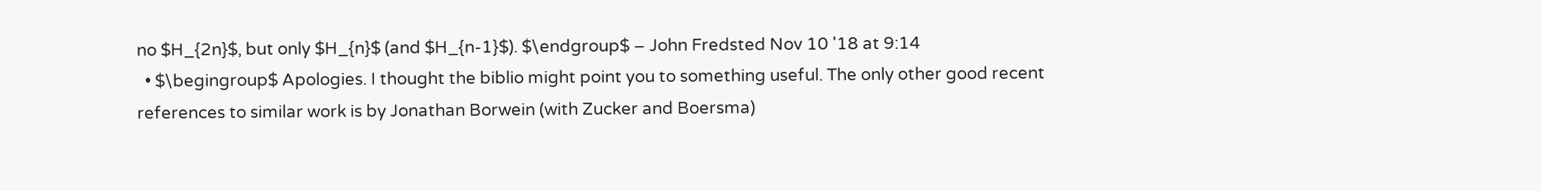no $H_{2n}$, but only $H_{n}$ (and $H_{n-1}$). $\endgroup$ – John Fredsted Nov 10 '18 at 9:14
  • $\begingroup$ Apologies. I thought the biblio might point you to something useful. The only other good recent references to similar work is by Jonathan Borwein (with Zucker and Boersma)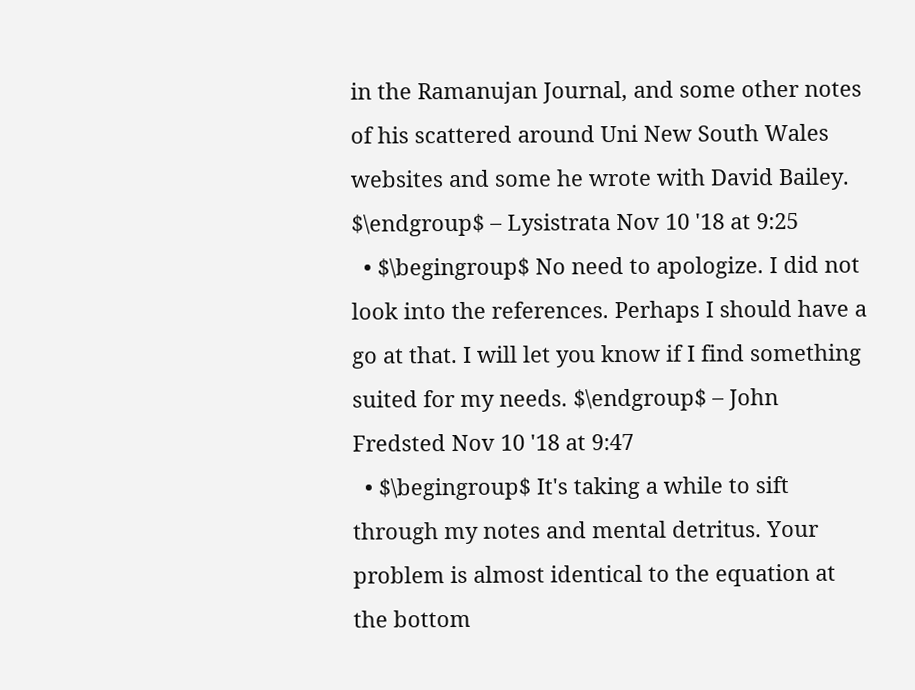in the Ramanujan Journal, and some other notes of his scattered around Uni New South Wales websites and some he wrote with David Bailey. $\endgroup$ – Lysistrata Nov 10 '18 at 9:25
  • $\begingroup$ No need to apologize. I did not look into the references. Perhaps I should have a go at that. I will let you know if I find something suited for my needs. $\endgroup$ – John Fredsted Nov 10 '18 at 9:47
  • $\begingroup$ It's taking a while to sift through my notes and mental detritus. Your problem is almost identical to the equation at the bottom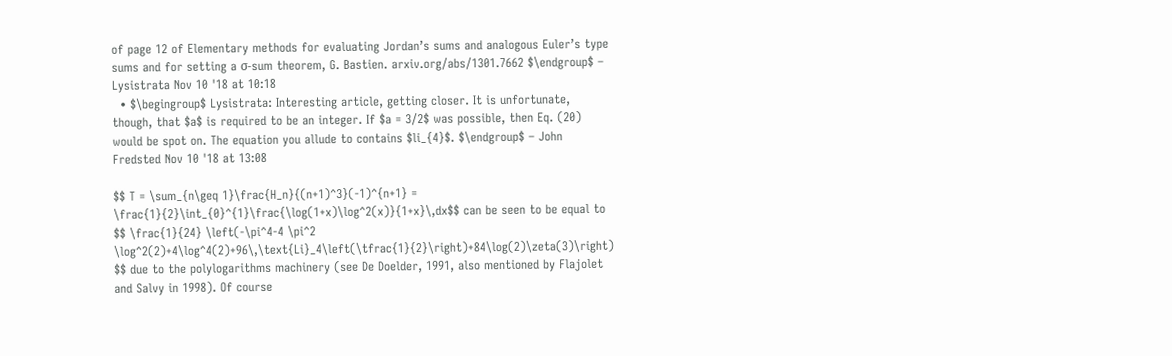of page 12 of Elementary methods for evaluating Jordan’s sums and analogous Euler’s type sums and for setting a σ-sum theorem, G. Bastien. arxiv.org/abs/1301.7662 $\endgroup$ – Lysistrata Nov 10 '18 at 10:18
  • $\begingroup$ Lysistrata: Interesting article, getting closer. It is unfortunate, though, that $a$ is required to be an integer. If $a = 3/2$ was possible, then Eq. (20) would be spot on. The equation you allude to contains $li_{4}$. $\endgroup$ – John Fredsted Nov 10 '18 at 13:08

$$ T = \sum_{n\geq 1}\frac{H_n}{(n+1)^3}(-1)^{n+1} = \frac{1}{2}\int_{0}^{1}\frac{\log(1+x)\log^2(x)}{1+x}\,dx$$ can be seen to be equal to $$ \frac{1}{24} \left(-\pi^4-4 \pi^2 \log^2(2)+4\log^4(2)+96\,\text{Li}_4\left(\tfrac{1}{2}\right)+84\log(2)\zeta(3)\right) $$ due to the polylogarithms machinery (see De Doelder, 1991, also mentioned by Flajolet and Salvy in 1998). Of course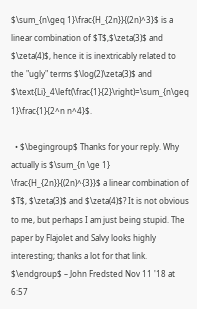$\sum_{n\geq 1}\frac{H_{2n}}{(2n)^3}$ is a linear combination of $T$,$\zeta(3)$ and $\zeta(4)$, hence it is inextricably related to the "ugly" terms $\log(2)\zeta(3)$ and $\text{Li}_4\left(\frac{1}{2}\right)=\sum_{n\geq 1}\frac{1}{2^n n^4}$.

  • $\begingroup$ Thanks for your reply. Why actually is $\sum_{n \ge 1} \frac{H_{2n}}{(2n)^{3}}$ a linear combination of $T$, $\zeta(3)$ and $\zeta(4)$? It is not obvious to me, but perhaps I am just being stupid. The paper by Flajolet and Salvy looks highly interesting; thanks a lot for that link. $\endgroup$ – John Fredsted Nov 11 '18 at 6:57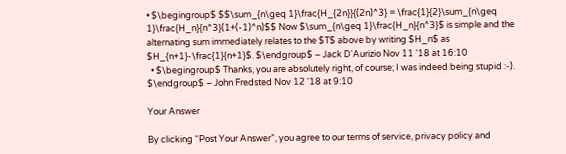• $\begingroup$ $$\sum_{n\geq 1}\frac{H_{2n}}{(2n)^3} = \frac{1}{2}\sum_{n\geq 1}\frac{H_n}{n^3}(1+(-1)^n)$$ Now $\sum_{n\geq 1}\frac{H_n}{n^3}$ is simple and the alternating sum immediately relates to the $T$ above by writing $H_n$ as $H_{n+1}-\frac{1}{n+1}$. $\endgroup$ – Jack D'Aurizio Nov 11 '18 at 16:10
  • $\begingroup$ Thanks, you are absolutely right, of course; I was indeed being stupid :-). $\endgroup$ – John Fredsted Nov 12 '18 at 9:10

Your Answer

By clicking “Post Your Answer”, you agree to our terms of service, privacy policy and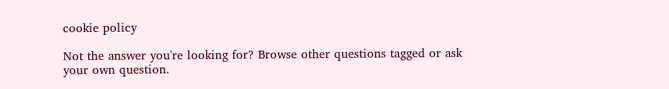cookie policy

Not the answer you're looking for? Browse other questions tagged or ask your own question.